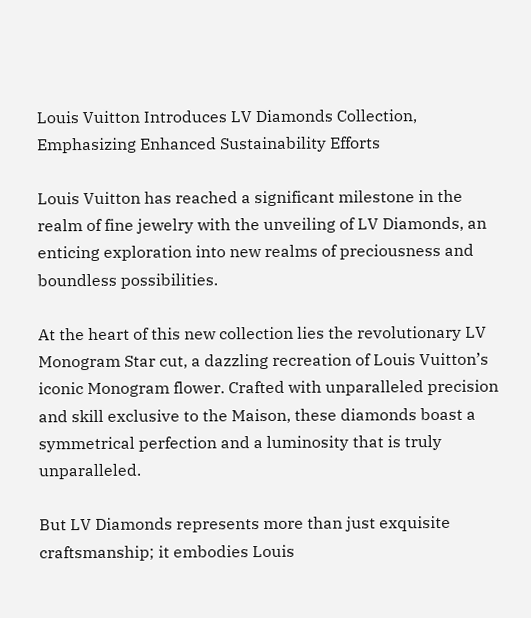Louis Vuitton Introduces LV Diamonds Collection, Emphasizing Enhanced Sustainability Efforts

Louis Vuitton has reached a significant milestone in the realm of fine jewelry with the unveiling of LV Diamonds, an enticing exploration into new realms of preciousness and boundless possibilities.

At the heart of this new collection lies the revolutionary LV Monogram Star cut, a dazzling recreation of Louis Vuitton’s iconic Monogram flower. Crafted with unparalleled precision and skill exclusive to the Maison, these diamonds boast a symmetrical perfection and a luminosity that is truly unparalleled.

But LV Diamonds represents more than just exquisite craftsmanship; it embodies Louis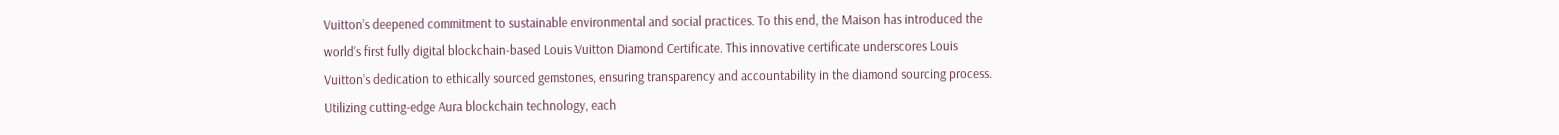Vuitton’s deepened commitment to sustainable environmental and social practices. To this end, the Maison has introduced the world’s first fully digital blockchain-based Louis Vuitton Diamond Certificate. This innovative certificate underscores Louis Vuitton’s dedication to ethically sourced gemstones, ensuring transparency and accountability in the diamond sourcing process. Utilizing cutting-edge Aura blockchain technology, each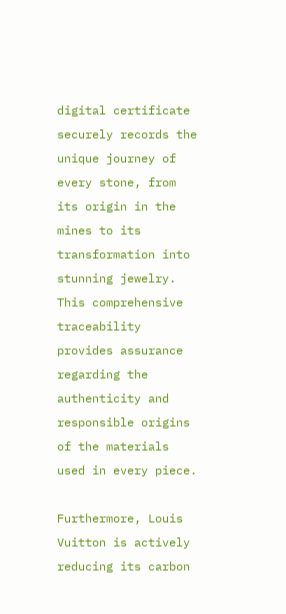digital certificate securely records the unique journey of every stone, from its origin in the mines to its transformation into stunning jewelry. This comprehensive traceability provides assurance regarding the authenticity and responsible origins of the materials used in every piece.

Furthermore, Louis Vuitton is actively reducing its carbon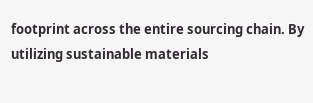footprint across the entire sourcing chain. By utilizing sustainable materials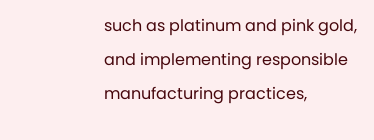such as platinum and pink gold, and implementing responsible manufacturing practices,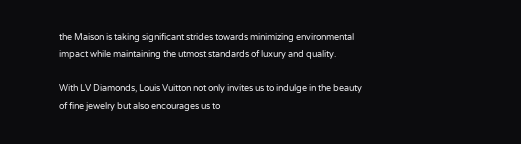the Maison is taking significant strides towards minimizing environmental impact while maintaining the utmost standards of luxury and quality.

With LV Diamonds, Louis Vuitton not only invites us to indulge in the beauty of fine jewelry but also encourages us to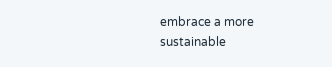embrace a more sustainable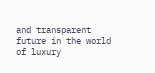and transparent future in the world of luxury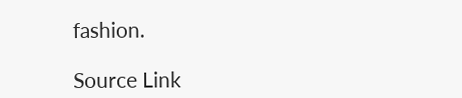fashion.

Source Link